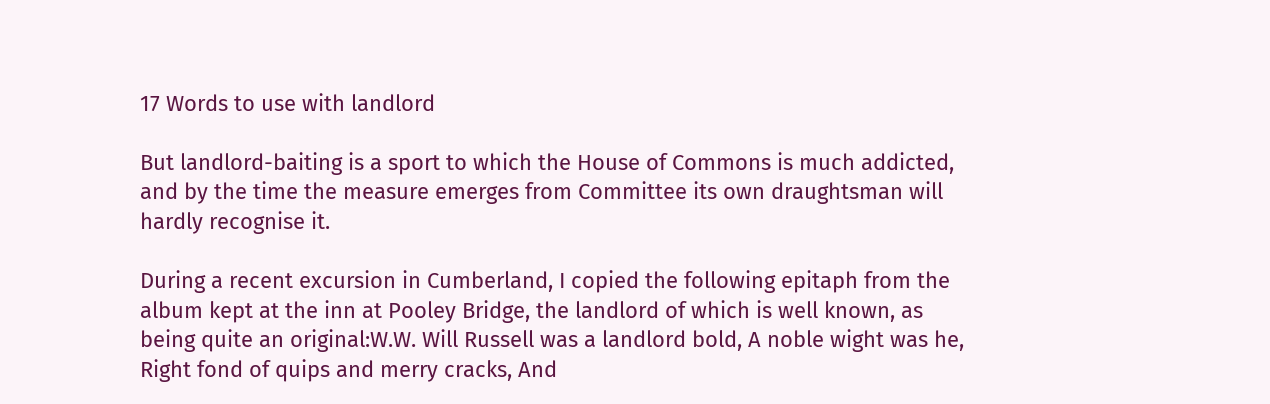17 Words to use with landlord

But landlord-baiting is a sport to which the House of Commons is much addicted, and by the time the measure emerges from Committee its own draughtsman will hardly recognise it.

During a recent excursion in Cumberland, I copied the following epitaph from the album kept at the inn at Pooley Bridge, the landlord of which is well known, as being quite an original:W.W. Will Russell was a landlord bold, A noble wight was he, Right fond of quips and merry cracks, And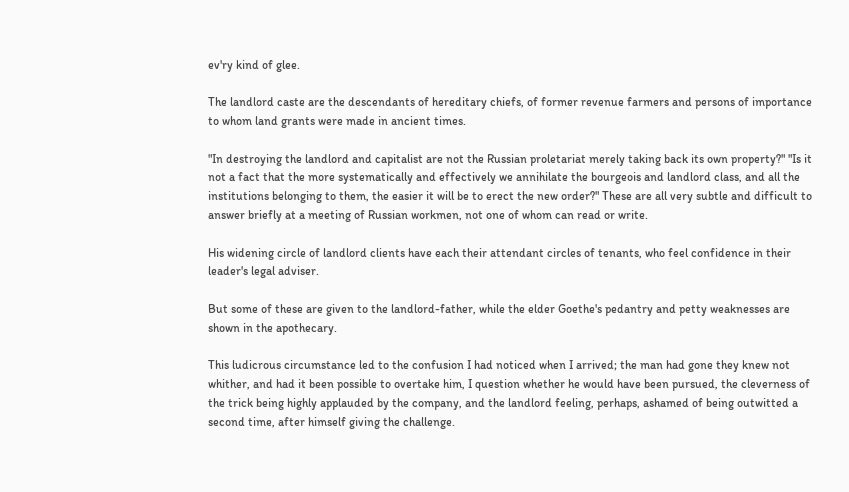ev'ry kind of glee.

The landlord caste are the descendants of hereditary chiefs, of former revenue farmers and persons of importance to whom land grants were made in ancient times.

"In destroying the landlord and capitalist are not the Russian proletariat merely taking back its own property?" "Is it not a fact that the more systematically and effectively we annihilate the bourgeois and landlord class, and all the institutions belonging to them, the easier it will be to erect the new order?" These are all very subtle and difficult to answer briefly at a meeting of Russian workmen, not one of whom can read or write.

His widening circle of landlord clients have each their attendant circles of tenants, who feel confidence in their leader's legal adviser.

But some of these are given to the landlord-father, while the elder Goethe's pedantry and petty weaknesses are shown in the apothecary.

This ludicrous circumstance led to the confusion I had noticed when I arrived; the man had gone they knew not whither, and had it been possible to overtake him, I question whether he would have been pursued, the cleverness of the trick being highly applauded by the company, and the landlord feeling, perhaps, ashamed of being outwitted a second time, after himself giving the challenge.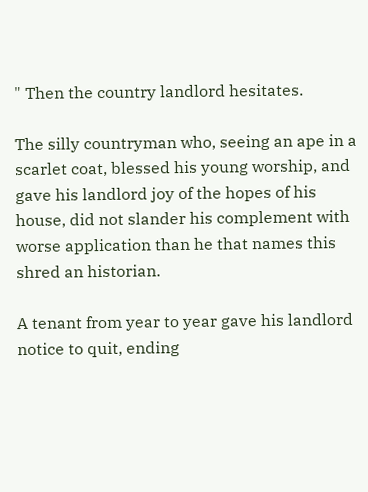" Then the country landlord hesitates.

The silly countryman who, seeing an ape in a scarlet coat, blessed his young worship, and gave his landlord joy of the hopes of his house, did not slander his complement with worse application than he that names this shred an historian.

A tenant from year to year gave his landlord notice to quit, ending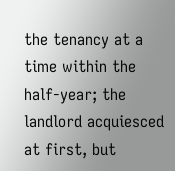the tenancy at a time within the half-year; the landlord acquiesced at first, but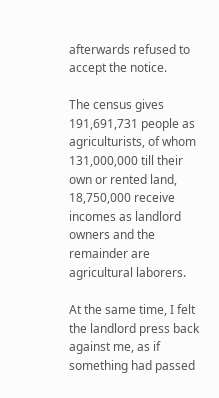afterwards refused to accept the notice.

The census gives 191,691,731 people as agriculturists, of whom 131,000,000 till their own or rented land, 18,750,000 receive incomes as landlord owners and the remainder are agricultural laborers.

At the same time, I felt the landlord press back against me, as if something had passed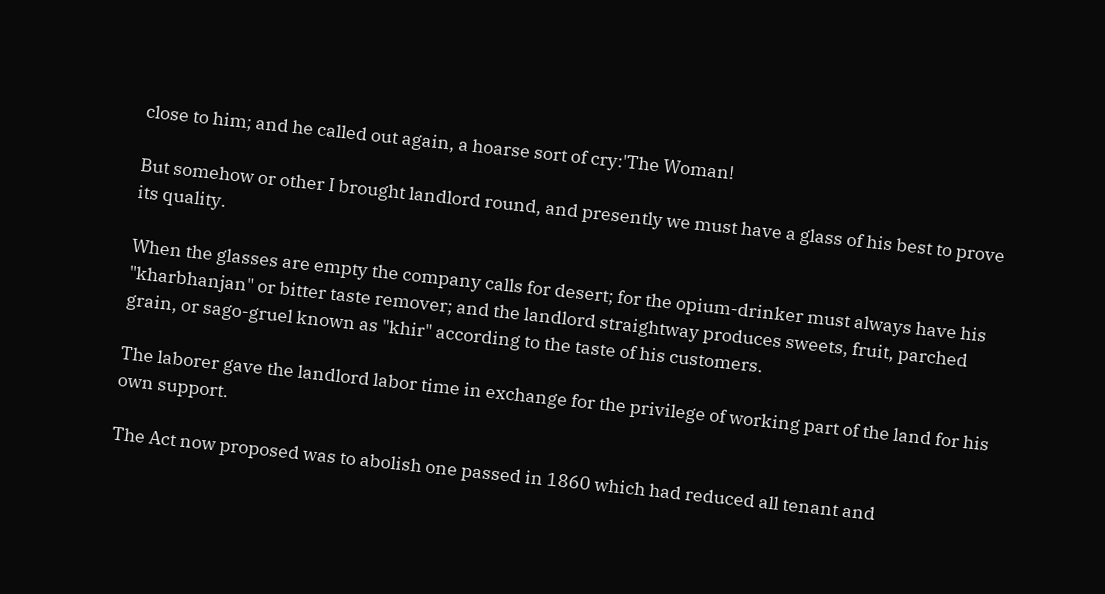close to him; and he called out again, a hoarse sort of cry:'The Woman!

But somehow or other I brought landlord round, and presently we must have a glass of his best to prove its quality.

When the glasses are empty the company calls for desert; for the opium-drinker must always have his "kharbhanjan" or bitter taste remover; and the landlord straightway produces sweets, fruit, parched grain, or sago-gruel known as "khir" according to the taste of his customers.

The laborer gave the landlord labor time in exchange for the privilege of working part of the land for his own support.

The Act now proposed was to abolish one passed in 1860 which had reduced all tenant and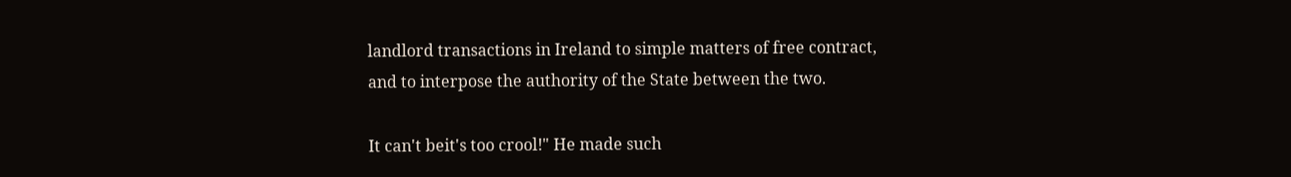landlord transactions in Ireland to simple matters of free contract, and to interpose the authority of the State between the two.

It can't beit's too crool!" He made such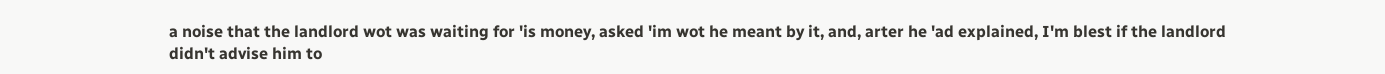a noise that the landlord wot was waiting for 'is money, asked 'im wot he meant by it, and, arter he 'ad explained, I'm blest if the landlord didn't advise him to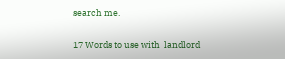search me.

17 Words to use with  landlord